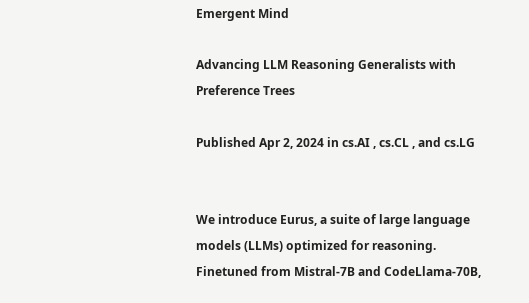Emergent Mind

Advancing LLM Reasoning Generalists with Preference Trees

Published Apr 2, 2024 in cs.AI , cs.CL , and cs.LG


We introduce Eurus, a suite of large language models (LLMs) optimized for reasoning. Finetuned from Mistral-7B and CodeLlama-70B,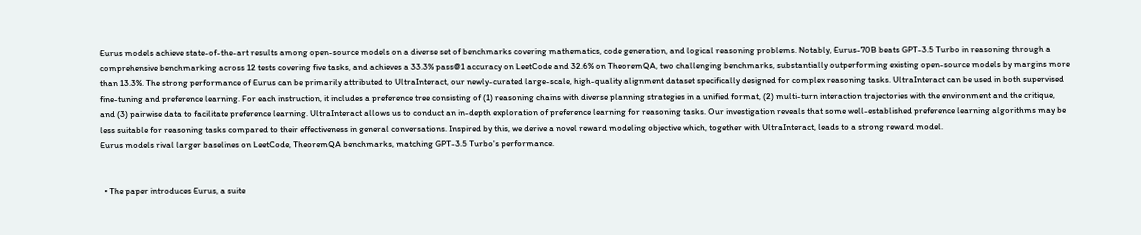Eurus models achieve state-of-the-art results among open-source models on a diverse set of benchmarks covering mathematics, code generation, and logical reasoning problems. Notably, Eurus-70B beats GPT-3.5 Turbo in reasoning through a comprehensive benchmarking across 12 tests covering five tasks, and achieves a 33.3% pass@1 accuracy on LeetCode and 32.6% on TheoremQA, two challenging benchmarks, substantially outperforming existing open-source models by margins more than 13.3%. The strong performance of Eurus can be primarily attributed to UltraInteract, our newly-curated large-scale, high-quality alignment dataset specifically designed for complex reasoning tasks. UltraInteract can be used in both supervised fine-tuning and preference learning. For each instruction, it includes a preference tree consisting of (1) reasoning chains with diverse planning strategies in a unified format, (2) multi-turn interaction trajectories with the environment and the critique, and (3) pairwise data to facilitate preference learning. UltraInteract allows us to conduct an in-depth exploration of preference learning for reasoning tasks. Our investigation reveals that some well-established preference learning algorithms may be less suitable for reasoning tasks compared to their effectiveness in general conversations. Inspired by this, we derive a novel reward modeling objective which, together with UltraInteract, leads to a strong reward model.
Eurus models rival larger baselines on LeetCode, TheoremQA benchmarks, matching GPT-3.5 Turbo's performance.


  • The paper introduces Eurus, a suite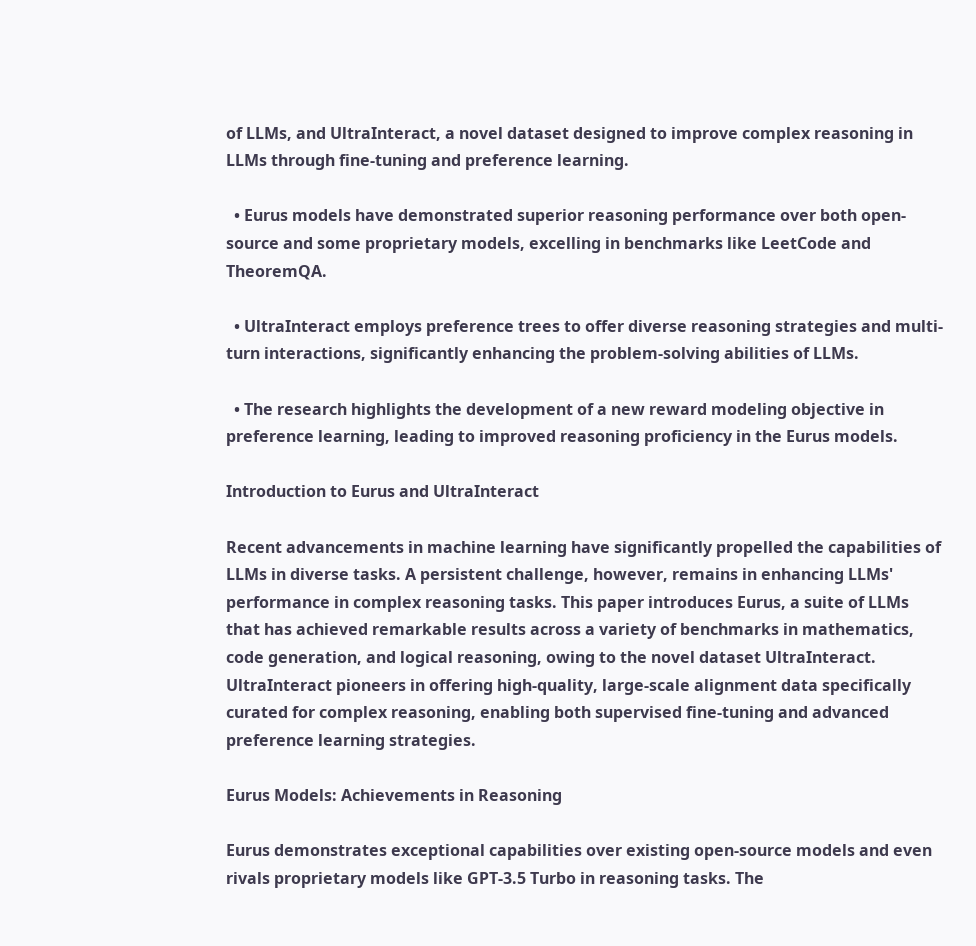of LLMs, and UltraInteract, a novel dataset designed to improve complex reasoning in LLMs through fine-tuning and preference learning.

  • Eurus models have demonstrated superior reasoning performance over both open-source and some proprietary models, excelling in benchmarks like LeetCode and TheoremQA.

  • UltraInteract employs preference trees to offer diverse reasoning strategies and multi-turn interactions, significantly enhancing the problem-solving abilities of LLMs.

  • The research highlights the development of a new reward modeling objective in preference learning, leading to improved reasoning proficiency in the Eurus models.

Introduction to Eurus and UltraInteract

Recent advancements in machine learning have significantly propelled the capabilities of LLMs in diverse tasks. A persistent challenge, however, remains in enhancing LLMs' performance in complex reasoning tasks. This paper introduces Eurus, a suite of LLMs that has achieved remarkable results across a variety of benchmarks in mathematics, code generation, and logical reasoning, owing to the novel dataset UltraInteract. UltraInteract pioneers in offering high-quality, large-scale alignment data specifically curated for complex reasoning, enabling both supervised fine-tuning and advanced preference learning strategies.

Eurus Models: Achievements in Reasoning

Eurus demonstrates exceptional capabilities over existing open-source models and even rivals proprietary models like GPT-3.5 Turbo in reasoning tasks. The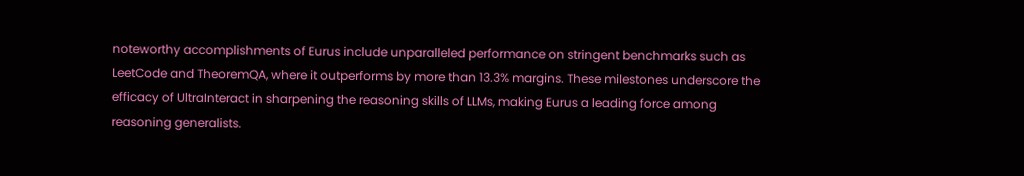noteworthy accomplishments of Eurus include unparalleled performance on stringent benchmarks such as LeetCode and TheoremQA, where it outperforms by more than 13.3% margins. These milestones underscore the efficacy of UltraInteract in sharpening the reasoning skills of LLMs, making Eurus a leading force among reasoning generalists.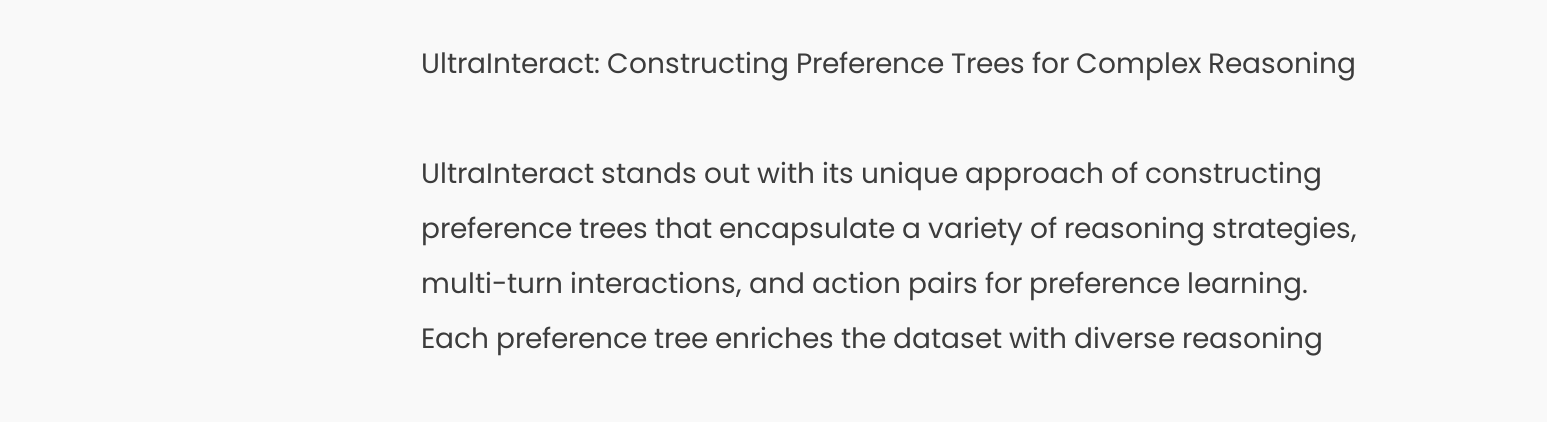UltraInteract: Constructing Preference Trees for Complex Reasoning

UltraInteract stands out with its unique approach of constructing preference trees that encapsulate a variety of reasoning strategies, multi-turn interactions, and action pairs for preference learning. Each preference tree enriches the dataset with diverse reasoning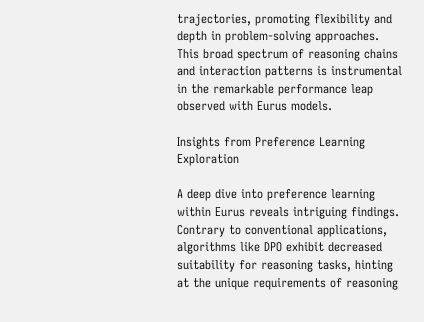trajectories, promoting flexibility and depth in problem-solving approaches. This broad spectrum of reasoning chains and interaction patterns is instrumental in the remarkable performance leap observed with Eurus models.

Insights from Preference Learning Exploration

A deep dive into preference learning within Eurus reveals intriguing findings. Contrary to conventional applications, algorithms like DPO exhibit decreased suitability for reasoning tasks, hinting at the unique requirements of reasoning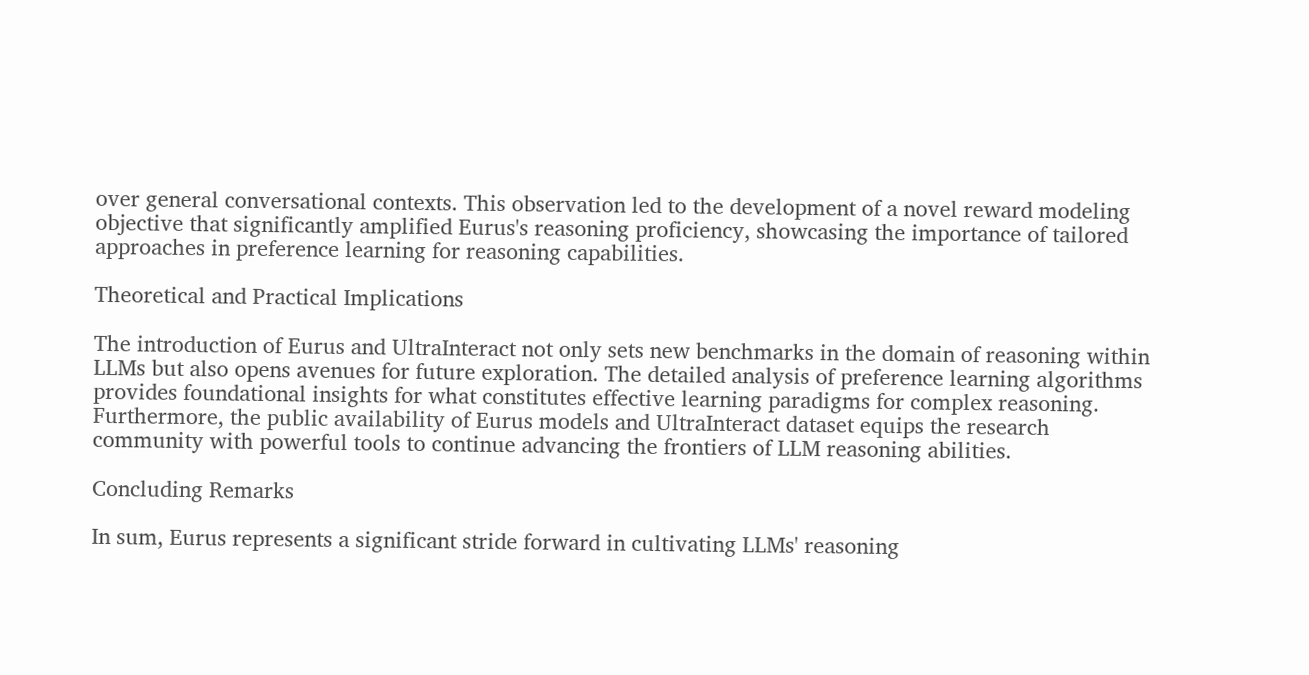over general conversational contexts. This observation led to the development of a novel reward modeling objective that significantly amplified Eurus's reasoning proficiency, showcasing the importance of tailored approaches in preference learning for reasoning capabilities.

Theoretical and Practical Implications

The introduction of Eurus and UltraInteract not only sets new benchmarks in the domain of reasoning within LLMs but also opens avenues for future exploration. The detailed analysis of preference learning algorithms provides foundational insights for what constitutes effective learning paradigms for complex reasoning. Furthermore, the public availability of Eurus models and UltraInteract dataset equips the research community with powerful tools to continue advancing the frontiers of LLM reasoning abilities.

Concluding Remarks

In sum, Eurus represents a significant stride forward in cultivating LLMs' reasoning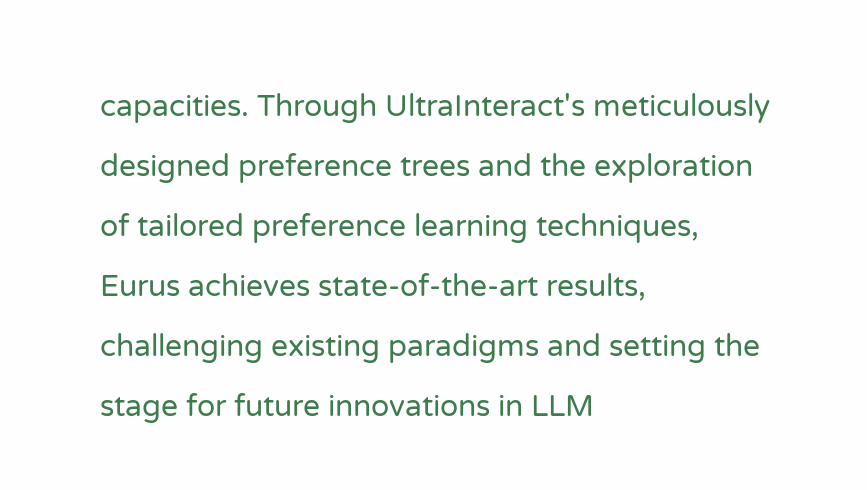capacities. Through UltraInteract's meticulously designed preference trees and the exploration of tailored preference learning techniques, Eurus achieves state-of-the-art results, challenging existing paradigms and setting the stage for future innovations in LLM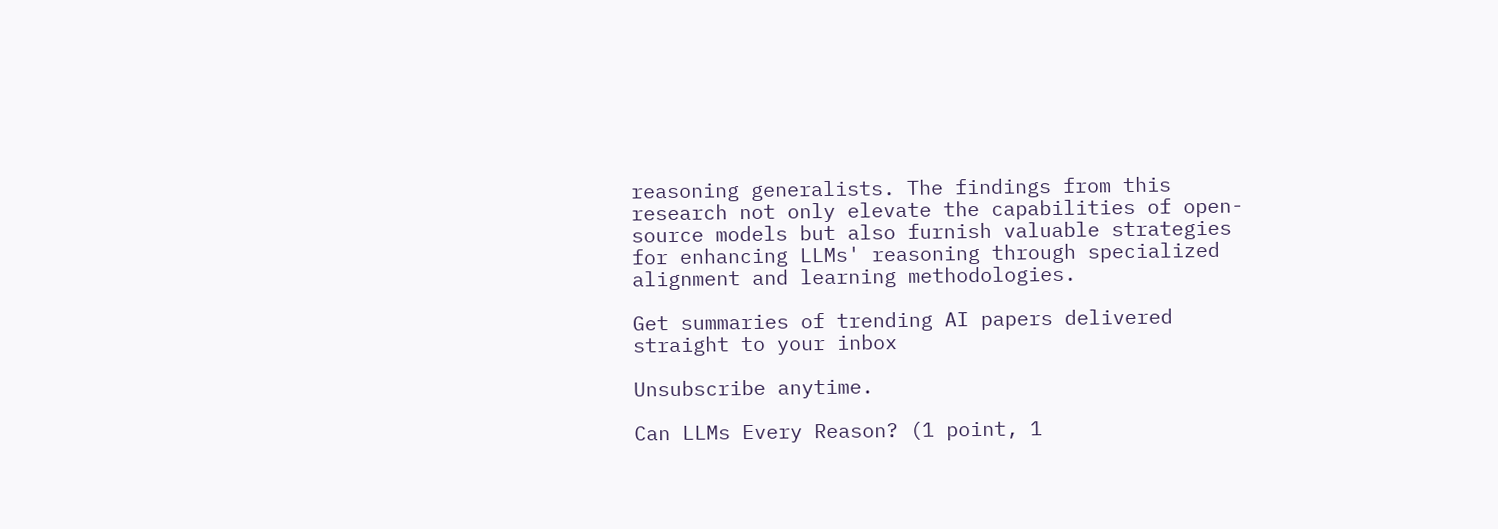reasoning generalists. The findings from this research not only elevate the capabilities of open-source models but also furnish valuable strategies for enhancing LLMs' reasoning through specialized alignment and learning methodologies.

Get summaries of trending AI papers delivered straight to your inbox

Unsubscribe anytime.

Can LLMs Every Reason? (1 point, 1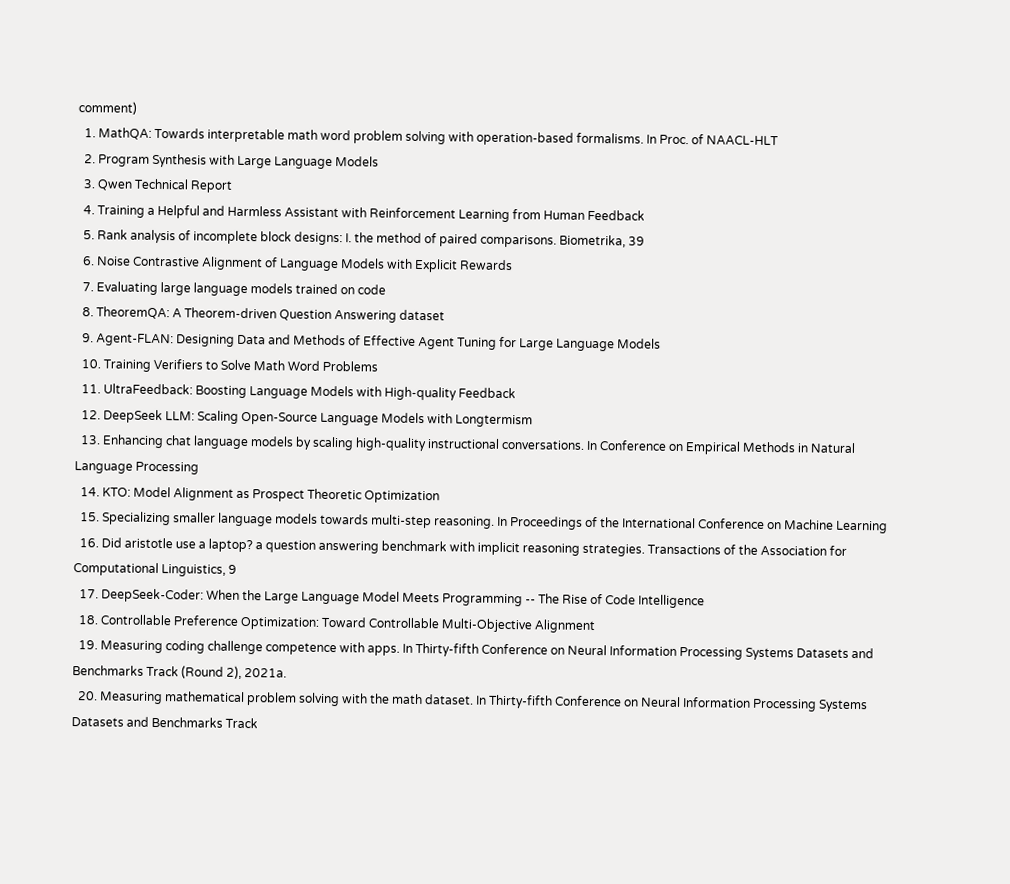comment)
  1. MathQA: Towards interpretable math word problem solving with operation-based formalisms. In Proc. of NAACL-HLT
  2. Program Synthesis with Large Language Models
  3. Qwen Technical Report
  4. Training a Helpful and Harmless Assistant with Reinforcement Learning from Human Feedback
  5. Rank analysis of incomplete block designs: I. the method of paired comparisons. Biometrika, 39
  6. Noise Contrastive Alignment of Language Models with Explicit Rewards
  7. Evaluating large language models trained on code
  8. TheoremQA: A Theorem-driven Question Answering dataset
  9. Agent-FLAN: Designing Data and Methods of Effective Agent Tuning for Large Language Models
  10. Training Verifiers to Solve Math Word Problems
  11. UltraFeedback: Boosting Language Models with High-quality Feedback
  12. DeepSeek LLM: Scaling Open-Source Language Models with Longtermism
  13. Enhancing chat language models by scaling high-quality instructional conversations. In Conference on Empirical Methods in Natural Language Processing
  14. KTO: Model Alignment as Prospect Theoretic Optimization
  15. Specializing smaller language models towards multi-step reasoning. In Proceedings of the International Conference on Machine Learning
  16. Did aristotle use a laptop? a question answering benchmark with implicit reasoning strategies. Transactions of the Association for Computational Linguistics, 9
  17. DeepSeek-Coder: When the Large Language Model Meets Programming -- The Rise of Code Intelligence
  18. Controllable Preference Optimization: Toward Controllable Multi-Objective Alignment
  19. Measuring coding challenge competence with apps. In Thirty-fifth Conference on Neural Information Processing Systems Datasets and Benchmarks Track (Round 2), 2021a.
  20. Measuring mathematical problem solving with the math dataset. In Thirty-fifth Conference on Neural Information Processing Systems Datasets and Benchmarks Track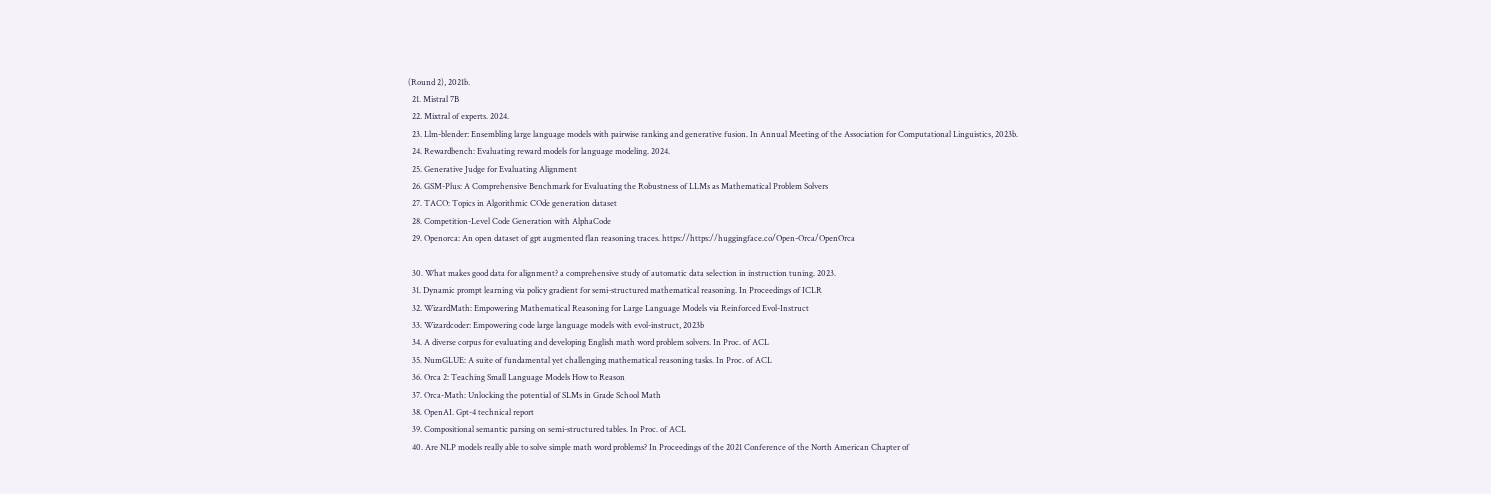(Round 2), 2021b.
  21. Mistral 7B
  22. Mixtral of experts. 2024.
  23. Llm-blender: Ensembling large language models with pairwise ranking and generative fusion. In Annual Meeting of the Association for Computational Linguistics, 2023b.
  24. Rewardbench: Evaluating reward models for language modeling. 2024.
  25. Generative Judge for Evaluating Alignment
  26. GSM-Plus: A Comprehensive Benchmark for Evaluating the Robustness of LLMs as Mathematical Problem Solvers
  27. TACO: Topics in Algorithmic COde generation dataset
  28. Competition-Level Code Generation with AlphaCode
  29. Openorca: An open dataset of gpt augmented flan reasoning traces. https://https://huggingface.co/Open-Orca/OpenOrca

  30. What makes good data for alignment? a comprehensive study of automatic data selection in instruction tuning. 2023.
  31. Dynamic prompt learning via policy gradient for semi-structured mathematical reasoning. In Proceedings of ICLR
  32. WizardMath: Empowering Mathematical Reasoning for Large Language Models via Reinforced Evol-Instruct
  33. Wizardcoder: Empowering code large language models with evol-instruct, 2023b
  34. A diverse corpus for evaluating and developing English math word problem solvers. In Proc. of ACL
  35. NumGLUE: A suite of fundamental yet challenging mathematical reasoning tasks. In Proc. of ACL
  36. Orca 2: Teaching Small Language Models How to Reason
  37. Orca-Math: Unlocking the potential of SLMs in Grade School Math
  38. OpenAI. Gpt-4 technical report
  39. Compositional semantic parsing on semi-structured tables. In Proc. of ACL
  40. Are NLP models really able to solve simple math word problems? In Proceedings of the 2021 Conference of the North American Chapter of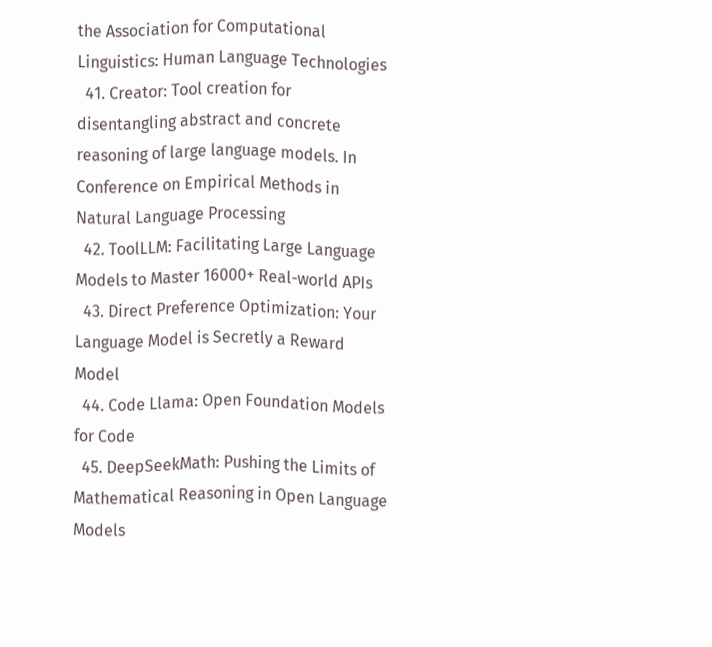the Association for Computational Linguistics: Human Language Technologies
  41. Creator: Tool creation for disentangling abstract and concrete reasoning of large language models. In Conference on Empirical Methods in Natural Language Processing
  42. ToolLLM: Facilitating Large Language Models to Master 16000+ Real-world APIs
  43. Direct Preference Optimization: Your Language Model is Secretly a Reward Model
  44. Code Llama: Open Foundation Models for Code
  45. DeepSeekMath: Pushing the Limits of Mathematical Reasoning in Open Language Models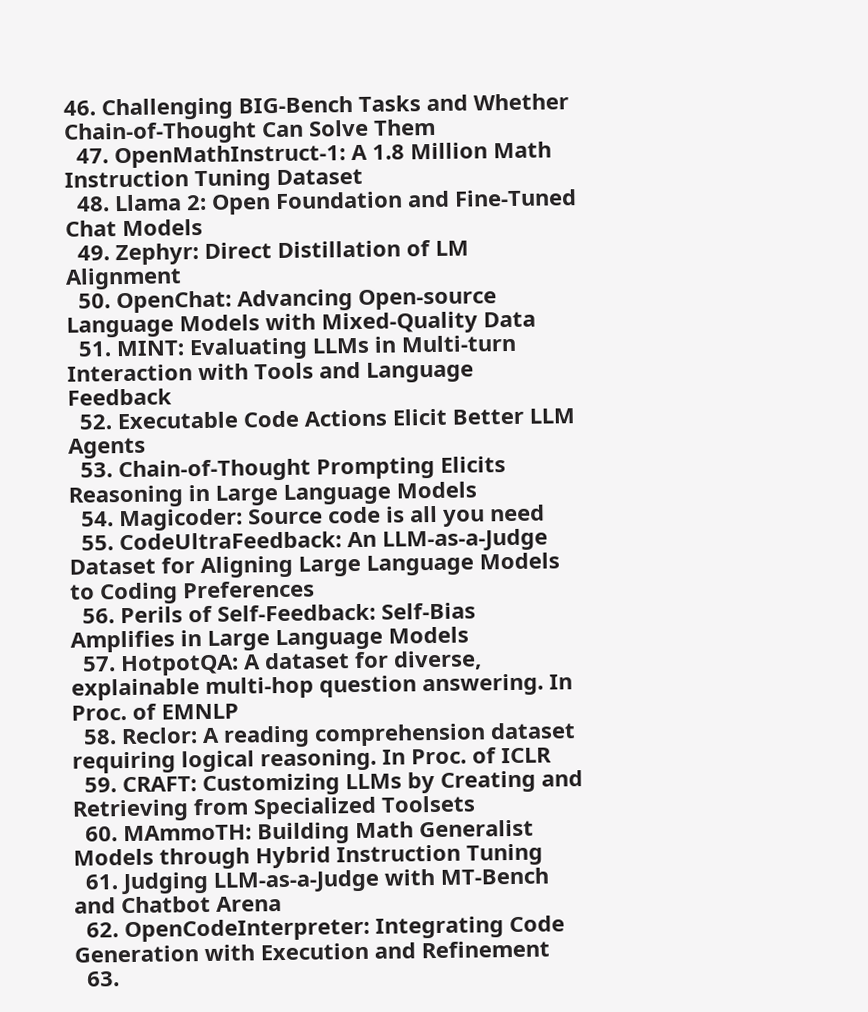46. Challenging BIG-Bench Tasks and Whether Chain-of-Thought Can Solve Them
  47. OpenMathInstruct-1: A 1.8 Million Math Instruction Tuning Dataset
  48. Llama 2: Open Foundation and Fine-Tuned Chat Models
  49. Zephyr: Direct Distillation of LM Alignment
  50. OpenChat: Advancing Open-source Language Models with Mixed-Quality Data
  51. MINT: Evaluating LLMs in Multi-turn Interaction with Tools and Language Feedback
  52. Executable Code Actions Elicit Better LLM Agents
  53. Chain-of-Thought Prompting Elicits Reasoning in Large Language Models
  54. Magicoder: Source code is all you need
  55. CodeUltraFeedback: An LLM-as-a-Judge Dataset for Aligning Large Language Models to Coding Preferences
  56. Perils of Self-Feedback: Self-Bias Amplifies in Large Language Models
  57. HotpotQA: A dataset for diverse, explainable multi-hop question answering. In Proc. of EMNLP
  58. Reclor: A reading comprehension dataset requiring logical reasoning. In Proc. of ICLR
  59. CRAFT: Customizing LLMs by Creating and Retrieving from Specialized Toolsets
  60. MAmmoTH: Building Math Generalist Models through Hybrid Instruction Tuning
  61. Judging LLM-as-a-Judge with MT-Bench and Chatbot Arena
  62. OpenCodeInterpreter: Integrating Code Generation with Execution and Refinement
  63.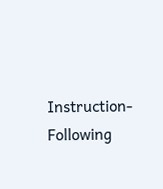Instruction-Following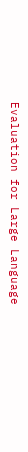Evaluation for Large Language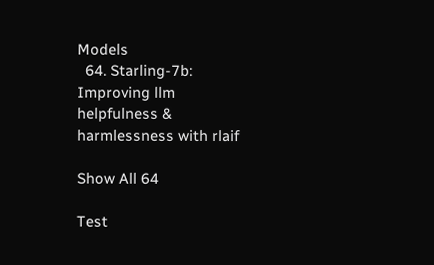Models
  64. Starling-7b: Improving llm helpfulness & harmlessness with rlaif

Show All 64

Test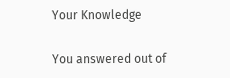Your Knowledge

You answered out of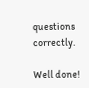questions correctly.

Well done!